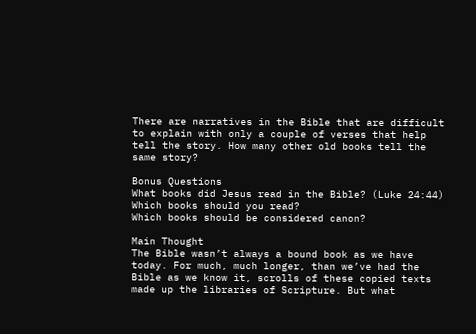There are narratives in the Bible that are difficult to explain with only a couple of verses that help tell the story. How many other old books tell the same story?

Bonus Questions
What books did Jesus read in the Bible? (Luke 24:44)
Which books should you read?
Which books should be considered canon?

Main Thought
The Bible wasn’t always a bound book as we have today. For much, much longer, than we’ve had the Bible as we know it, scrolls of these copied texts made up the libraries of Scripture. But what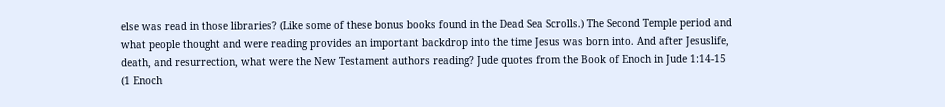else was read in those libraries? (Like some of these bonus books found in the Dead Sea Scrolls.) The Second Temple period and what people thought and were reading provides an important backdrop into the time Jesus was born into. And after Jesuslife, death, and resurrection, what were the New Testament authors reading? Jude quotes from the Book of Enoch in Jude 1:14-15 (1 Enoch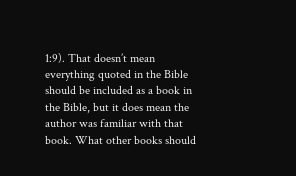1:9). That doesn’t mean everything quoted in the Bible should be included as a book in the Bible, but it does mean the author was familiar with that book. What other books should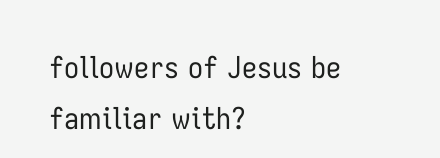followers of Jesus be familiar with?